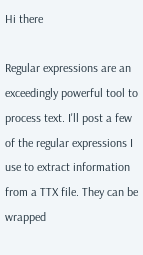Hi there

Regular expressions are an exceedingly powerful tool to process text. I'll post a few of the regular expressions I use to extract information from a TTX file. They can be wrapped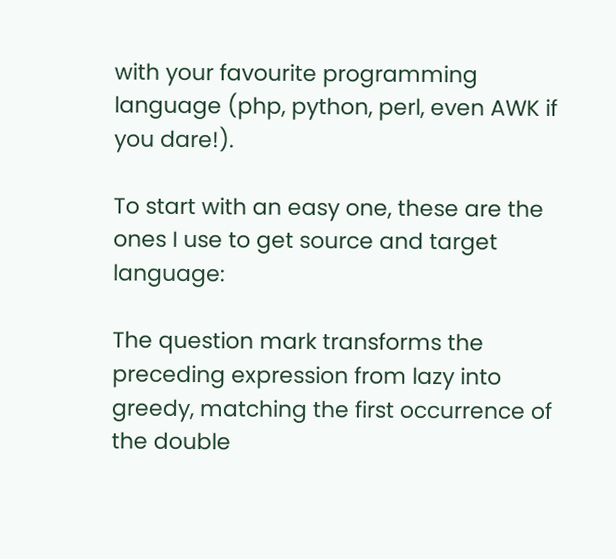with your favourite programming language (php, python, perl, even AWK if you dare!).

To start with an easy one, these are the ones I use to get source and target language:

The question mark transforms the preceding expression from lazy into greedy, matching the first occurrence of the double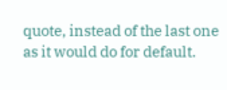quote, instead of the last one as it would do for default.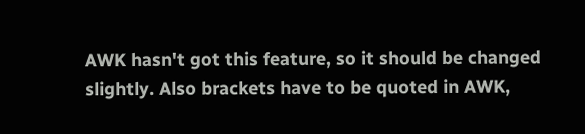AWK hasn't got this feature, so it should be changed slightly. Also brackets have to be quoted in AWK,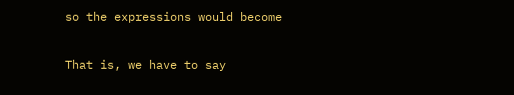so the expressions would become

That is, we have to say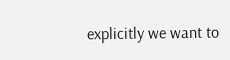explicitly we want to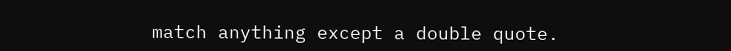match anything except a double quote.